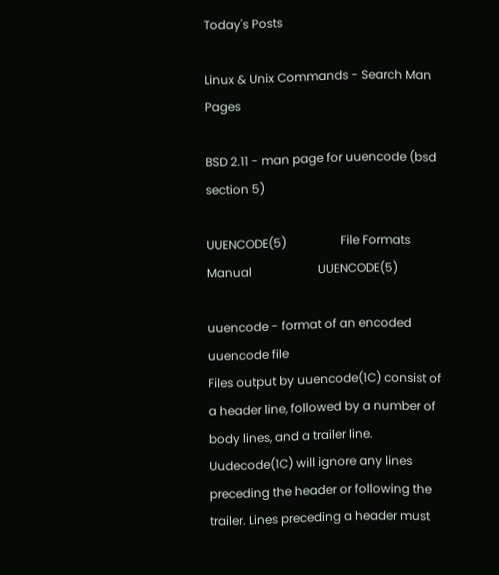Today's Posts

Linux & Unix Commands - Search Man Pages

BSD 2.11 - man page for uuencode (bsd section 5)

UUENCODE(5)                  File Formats Manual                      UUENCODE(5)

uuencode - format of an encoded uuencode file
Files output by uuencode(1C) consist of a header line, followed by a number of body lines, and a trailer line. Uudecode(1C) will ignore any lines preceding the header or following the trailer. Lines preceding a header must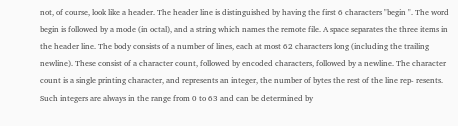not, of course, look like a header. The header line is distinguished by having the first 6 characters "begin ". The word begin is followed by a mode (in octal), and a string which names the remote file. A space separates the three items in the header line. The body consists of a number of lines, each at most 62 characters long (including the trailing newline). These consist of a character count, followed by encoded characters, followed by a newline. The character count is a single printing character, and represents an integer, the number of bytes the rest of the line rep- resents. Such integers are always in the range from 0 to 63 and can be determined by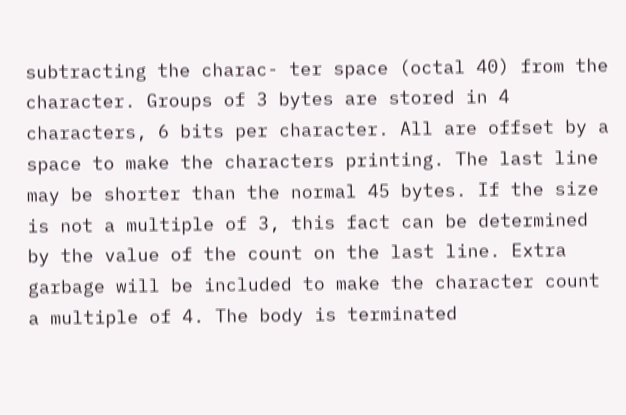subtracting the charac- ter space (octal 40) from the character. Groups of 3 bytes are stored in 4 characters, 6 bits per character. All are offset by a space to make the characters printing. The last line may be shorter than the normal 45 bytes. If the size is not a multiple of 3, this fact can be determined by the value of the count on the last line. Extra garbage will be included to make the character count a multiple of 4. The body is terminated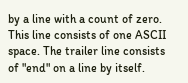by a line with a count of zero. This line consists of one ASCII space. The trailer line consists of "end" on a line by itself.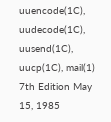uuencode(1C), uudecode(1C), uusend(1C), uucp(1C), mail(1) 7th Edition May 15, 1985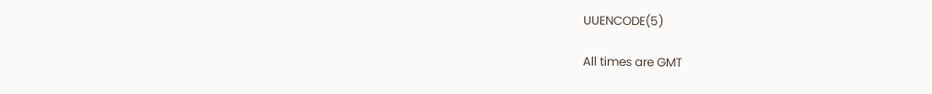UUENCODE(5)

All times are GMT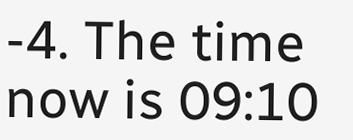-4. The time now is 09:10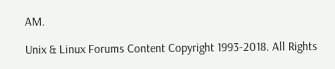AM.

Unix & Linux Forums Content Copyright 1993-2018. All Rights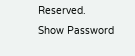Reserved.
Show Password